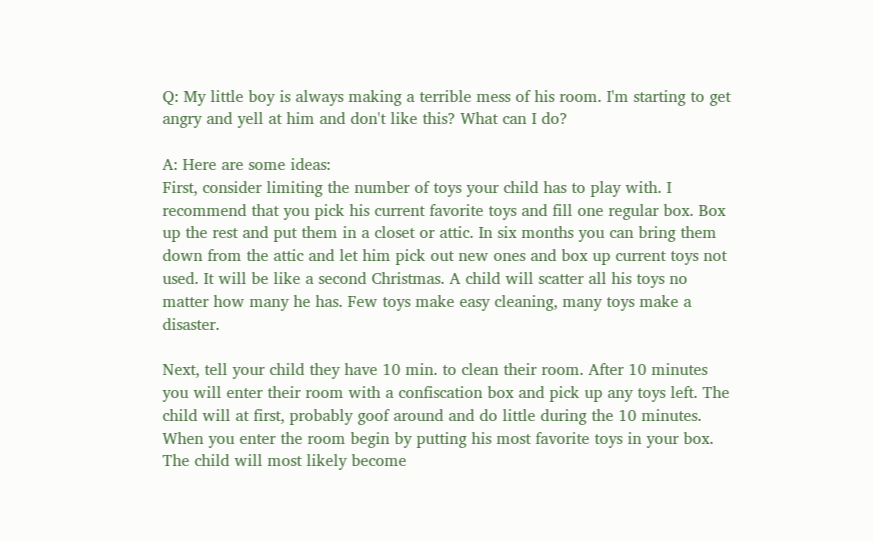Q: My little boy is always making a terrible mess of his room. I'm starting to get angry and yell at him and don't like this? What can I do?

A: Here are some ideas:
First, consider limiting the number of toys your child has to play with. I recommend that you pick his current favorite toys and fill one regular box. Box up the rest and put them in a closet or attic. In six months you can bring them down from the attic and let him pick out new ones and box up current toys not used. It will be like a second Christmas. A child will scatter all his toys no matter how many he has. Few toys make easy cleaning, many toys make a disaster.

Next, tell your child they have 10 min. to clean their room. After 10 minutes you will enter their room with a confiscation box and pick up any toys left. The child will at first, probably goof around and do little during the 10 minutes. When you enter the room begin by putting his most favorite toys in your box. The child will most likely become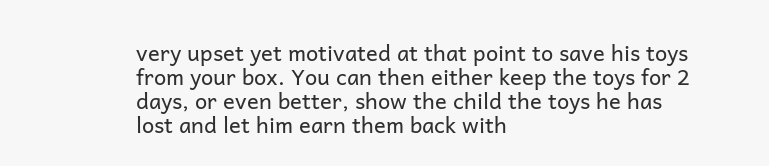very upset yet motivated at that point to save his toys from your box. You can then either keep the toys for 2 days, or even better, show the child the toys he has lost and let him earn them back with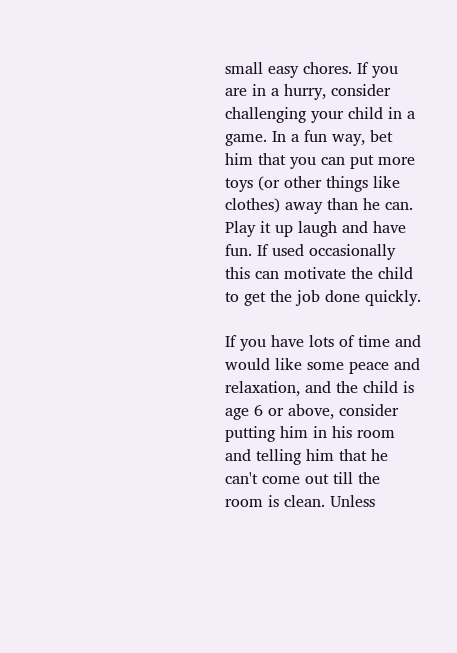small easy chores. If you are in a hurry, consider challenging your child in a game. In a fun way, bet him that you can put more toys (or other things like clothes) away than he can. Play it up laugh and have fun. If used occasionally this can motivate the child to get the job done quickly.

If you have lots of time and would like some peace and relaxation, and the child is age 6 or above, consider putting him in his room and telling him that he can't come out till the room is clean. Unless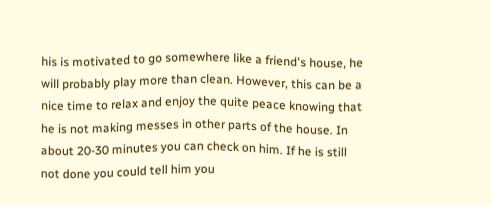his is motivated to go somewhere like a friend's house, he will probably play more than clean. However, this can be a nice time to relax and enjoy the quite peace knowing that he is not making messes in other parts of the house. In about 20-30 minutes you can check on him. If he is still not done you could tell him you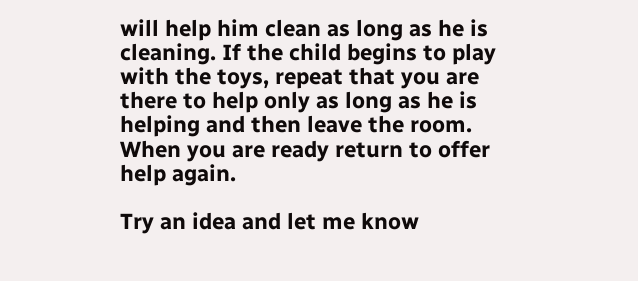will help him clean as long as he is cleaning. If the child begins to play with the toys, repeat that you are there to help only as long as he is helping and then leave the room. When you are ready return to offer help again.

Try an idea and let me know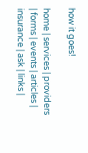how it goes!

home | services | providers | forms | events | articles | insurance | ask | links |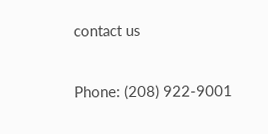contact us

Phone: (208) 922-9001